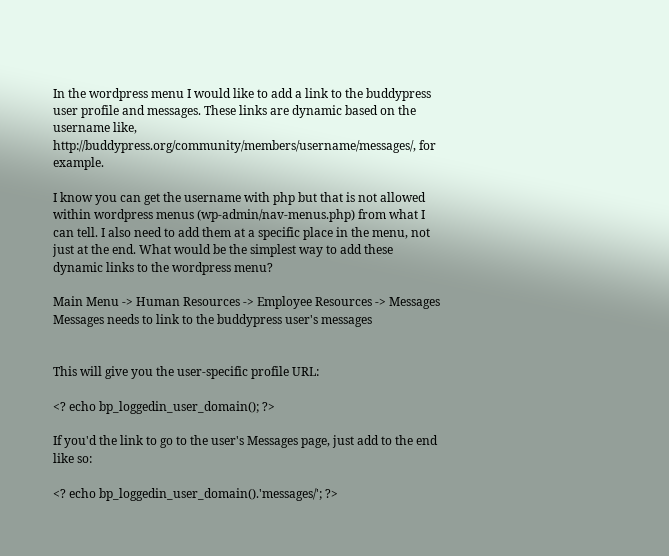In the wordpress menu I would like to add a link to the buddypress user profile and messages. These links are dynamic based on the username like, http://buddypress.org/community/members/username/messages/, for example.

I know you can get the username with php but that is not allowed within wordpress menus (wp-admin/nav-menus.php) from what I can tell. I also need to add them at a specific place in the menu, not just at the end. What would be the simplest way to add these dynamic links to the wordpress menu?

Main Menu -> Human Resources -> Employee Resources -> Messages
Messages needs to link to the buddypress user's messages


This will give you the user-specific profile URL:

<? echo bp_loggedin_user_domain(); ?>

If you'd the link to go to the user's Messages page, just add to the end like so:

<? echo bp_loggedin_user_domain().'messages/'; ?>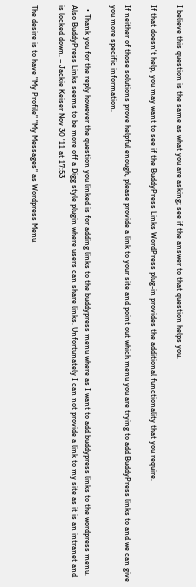I believe this question is the same as what you are asking; see if the answer to that question helps you.

If that doesn't help, you may want to see if the BuddyPress Links WordPress plug-in provides the additional functionality that you require.

If neither of those solutions prove helpful enough, please provide a link to your site and point out which menu you are trying to add BuddyPress links to and we can give you more specific information.

  • Thank you for the reply however the question you linked is for adding links to the buddypress menu where as I want to add buddypress links to the wordpress menu. Also BuddyPress Links seems to be more off a Digg style plugin where users can share links. Unfortunately I can not provide a link to my site as it is an intranet and is locked down. – Jackie Keiser Nov 30 '11 at 17:53

The desire is to have "My Profile" "My Messages" as Wordpress Menu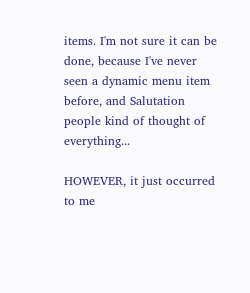items. I'm not sure it can be done, because I've never seen a dynamic menu item before, and Salutation people kind of thought of everything...

HOWEVER, it just occurred to me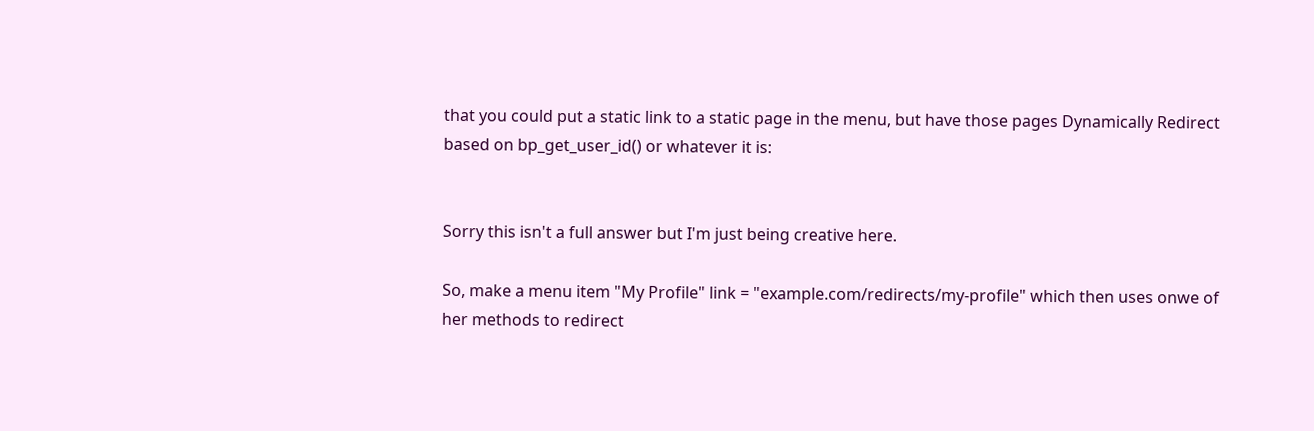that you could put a static link to a static page in the menu, but have those pages Dynamically Redirect based on bp_get_user_id() or whatever it is:


Sorry this isn't a full answer but I'm just being creative here.

So, make a menu item "My Profile" link = "example.com/redirects/my-profile" which then uses onwe of her methods to redirect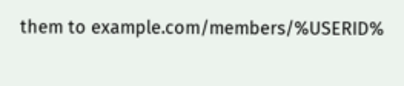them to example.com/members/%USERID%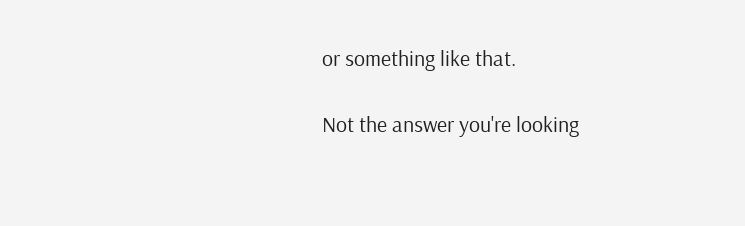or something like that.

Not the answer you're looking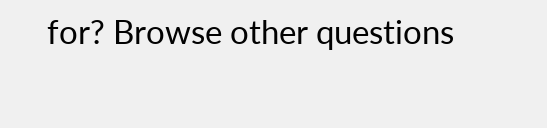for? Browse other questions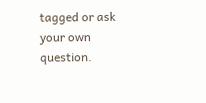tagged or ask your own question.